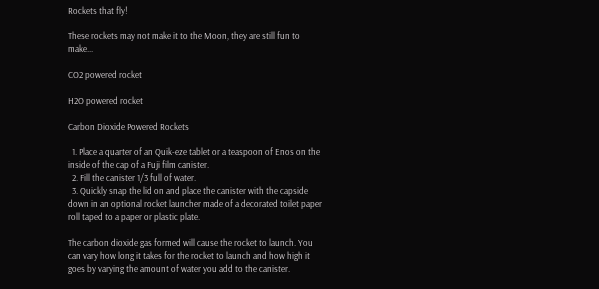Rockets that fly!

These rockets may not make it to the Moon, they are still fun to make...

CO2 powered rocket

H2O powered rocket

Carbon Dioxide Powered Rockets

  1. Place a quarter of an Quik-eze tablet or a teaspoon of Enos on the inside of the cap of a Fuji film canister.
  2. Fill the canister 1/3 full of water.
  3. Quickly snap the lid on and place the canister with the capside down in an optional rocket launcher made of a decorated toilet paper roll taped to a paper or plastic plate.

The carbon dioxide gas formed will cause the rocket to launch. You can vary how long it takes for the rocket to launch and how high it goes by varying the amount of water you add to the canister.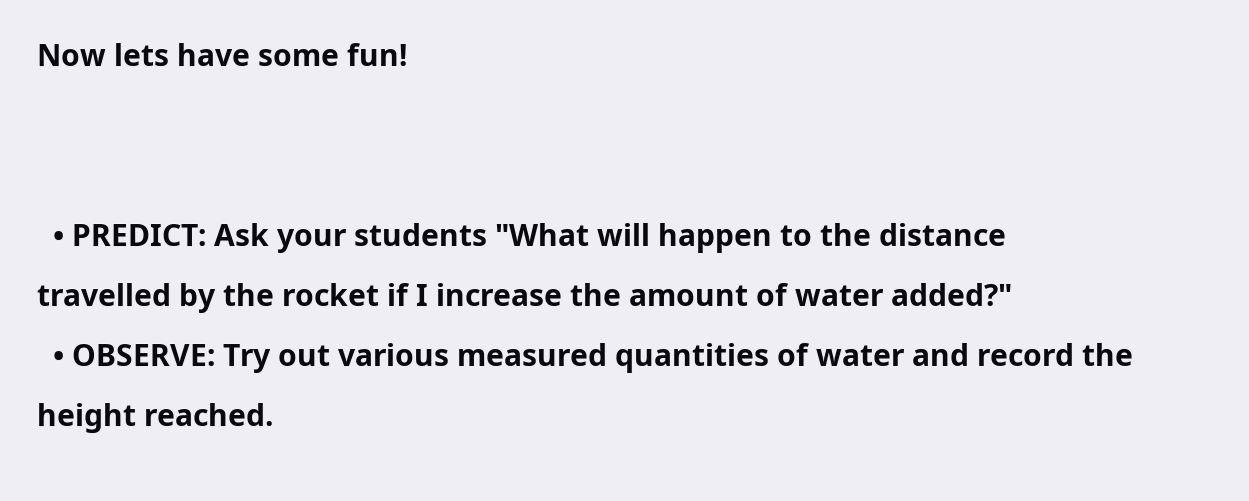Now lets have some fun!


  • PREDICT: Ask your students "What will happen to the distance travelled by the rocket if I increase the amount of water added?"
  • OBSERVE: Try out various measured quantities of water and record the height reached.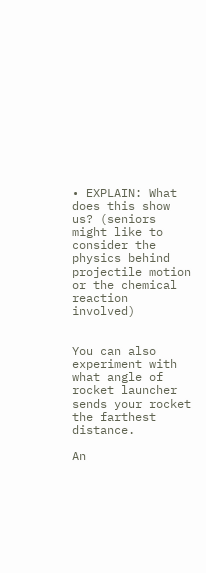• EXPLAIN: What does this show us? (seniors might like to consider the physics behind projectile motion or the chemical reaction involved)


You can also experiment with what angle of rocket launcher sends your rocket the farthest distance.

An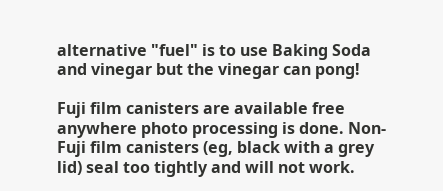alternative "fuel" is to use Baking Soda and vinegar but the vinegar can pong!

Fuji film canisters are available free anywhere photo processing is done. Non-Fuji film canisters (eg, black with a grey lid) seal too tightly and will not work.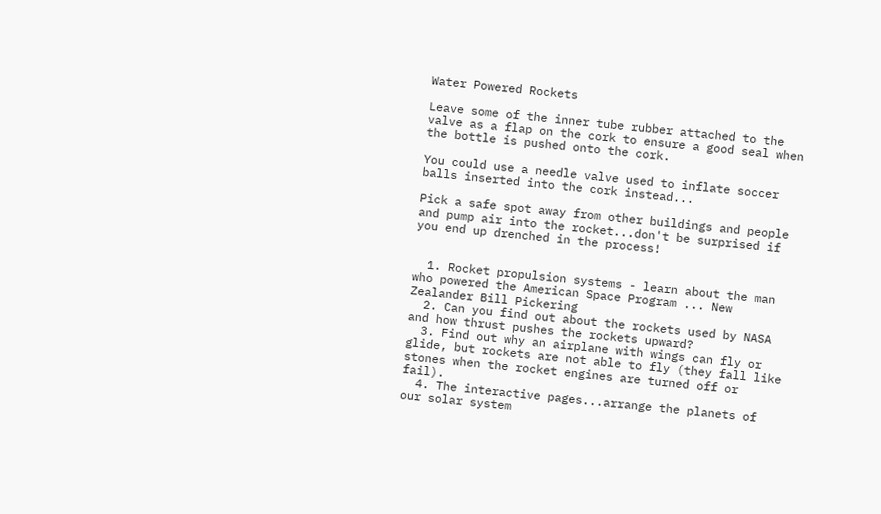Water Powered Rockets

Leave some of the inner tube rubber attached to the valve as a flap on the cork to ensure a good seal when the bottle is pushed onto the cork.

You could use a needle valve used to inflate soccer balls inserted into the cork instead...

Pick a safe spot away from other buildings and people and pump air into the rocket...don't be surprised if you end up drenched in the process!


  1. Rocket propulsion systems - learn about the man who powered the American Space Program ... New Zealander Bill Pickering
  2. Can you find out about the rockets used by NASA and how thrust pushes the rockets upward?
  3. Find out why an airplane with wings can fly or glide, but rockets are not able to fly (they fall like stones when the rocket engines are turned off or fail).
  4. The interactive pages...arrange the planets of our solar system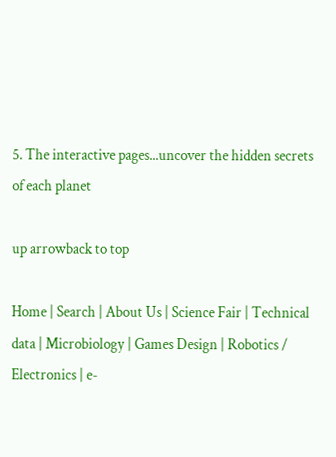5. The interactive pages...uncover the hidden secrets of each planet

up arrowback to top

Home | Search | About Us | Science Fair | Technical data | Microbiology | Games Design | Robotics / Electronics | e-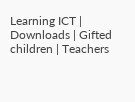Learning ICT | Downloads | Gifted children | Teachers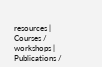resources | Courses / workshops | Publications /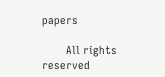papers

        All rights reserved